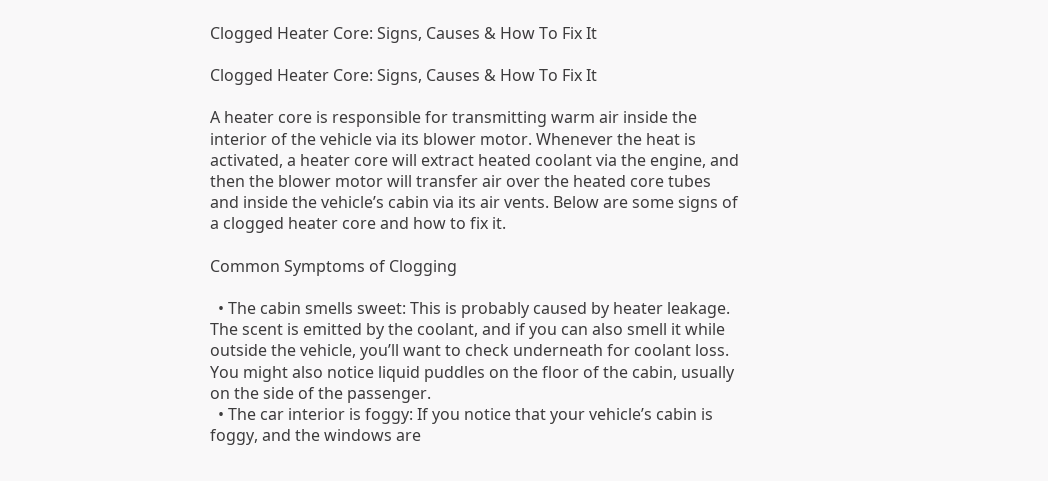Clogged Heater Core: Signs, Causes & How To Fix It

Clogged Heater Core: Signs, Causes & How To Fix It

A heater core is responsible for transmitting warm air inside the interior of the vehicle via its blower motor. Whenever the heat is activated, a heater core will extract heated coolant via the engine, and then the blower motor will transfer air over the heated core tubes and inside the vehicle’s cabin via its air vents. Below are some signs of a clogged heater core and how to fix it.

Common Symptoms of Clogging

  • The cabin smells sweet: This is probably caused by heater leakage. The scent is emitted by the coolant, and if you can also smell it while outside the vehicle, you’ll want to check underneath for coolant loss. You might also notice liquid puddles on the floor of the cabin, usually on the side of the passenger.
  • The car interior is foggy: If you notice that your vehicle’s cabin is foggy, and the windows are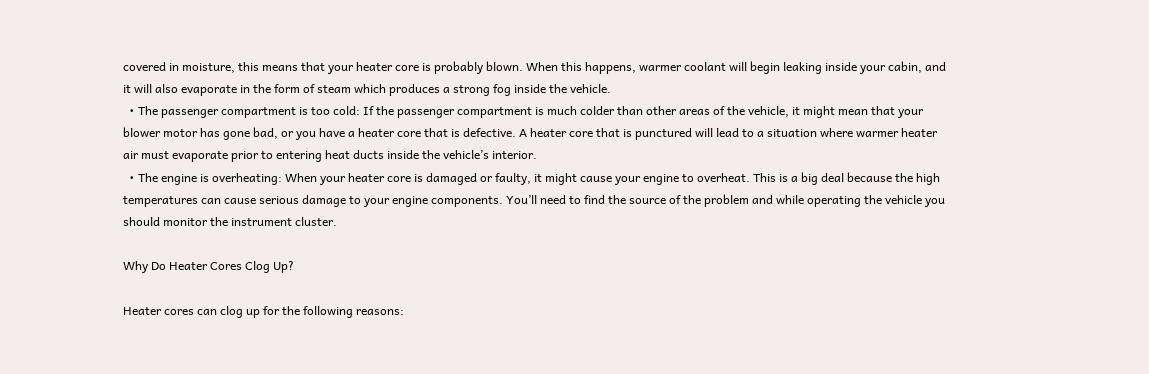covered in moisture, this means that your heater core is probably blown. When this happens, warmer coolant will begin leaking inside your cabin, and it will also evaporate in the form of steam which produces a strong fog inside the vehicle.
  • The passenger compartment is too cold: If the passenger compartment is much colder than other areas of the vehicle, it might mean that your blower motor has gone bad, or you have a heater core that is defective. A heater core that is punctured will lead to a situation where warmer heater air must evaporate prior to entering heat ducts inside the vehicle’s interior.
  • The engine is overheating: When your heater core is damaged or faulty, it might cause your engine to overheat. This is a big deal because the high temperatures can cause serious damage to your engine components. You’ll need to find the source of the problem and while operating the vehicle you should monitor the instrument cluster.

Why Do Heater Cores Clog Up?

Heater cores can clog up for the following reasons: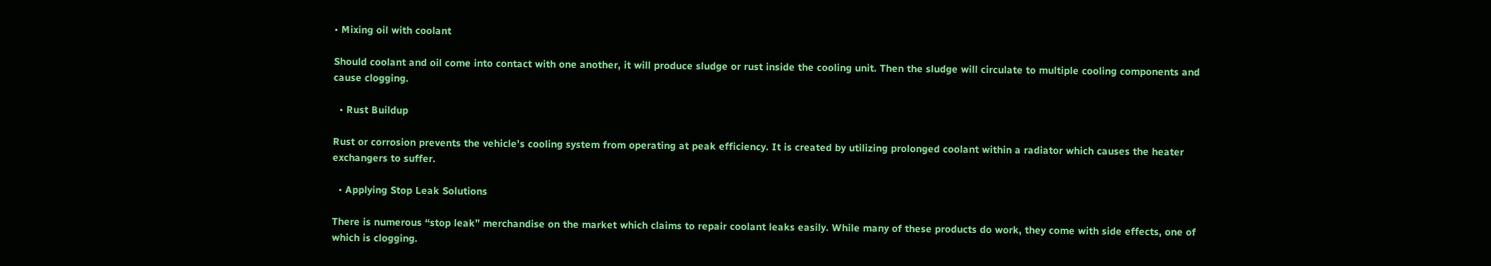• Mixing oil with coolant

Should coolant and oil come into contact with one another, it will produce sludge or rust inside the cooling unit. Then the sludge will circulate to multiple cooling components and cause clogging.

  • Rust Buildup

Rust or corrosion prevents the vehicle’s cooling system from operating at peak efficiency. It is created by utilizing prolonged coolant within a radiator which causes the heater exchangers to suffer.

  • Applying Stop Leak Solutions

There is numerous “stop leak” merchandise on the market which claims to repair coolant leaks easily. While many of these products do work, they come with side effects, one of which is clogging.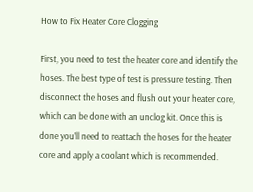How to Fix Heater Core Clogging

First, you need to test the heater core and identify the hoses. The best type of test is pressure testing. Then disconnect the hoses and flush out your heater core, which can be done with an unclog kit. Once this is done you’ll need to reattach the hoses for the heater core and apply a coolant which is recommended.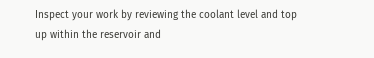Inspect your work by reviewing the coolant level and top up within the reservoir and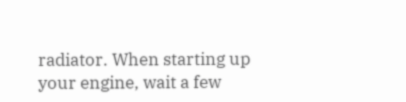radiator. When starting up your engine, wait a few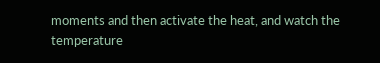moments and then activate the heat, and watch the temperature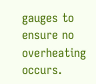gauges to ensure no overheating occurs.